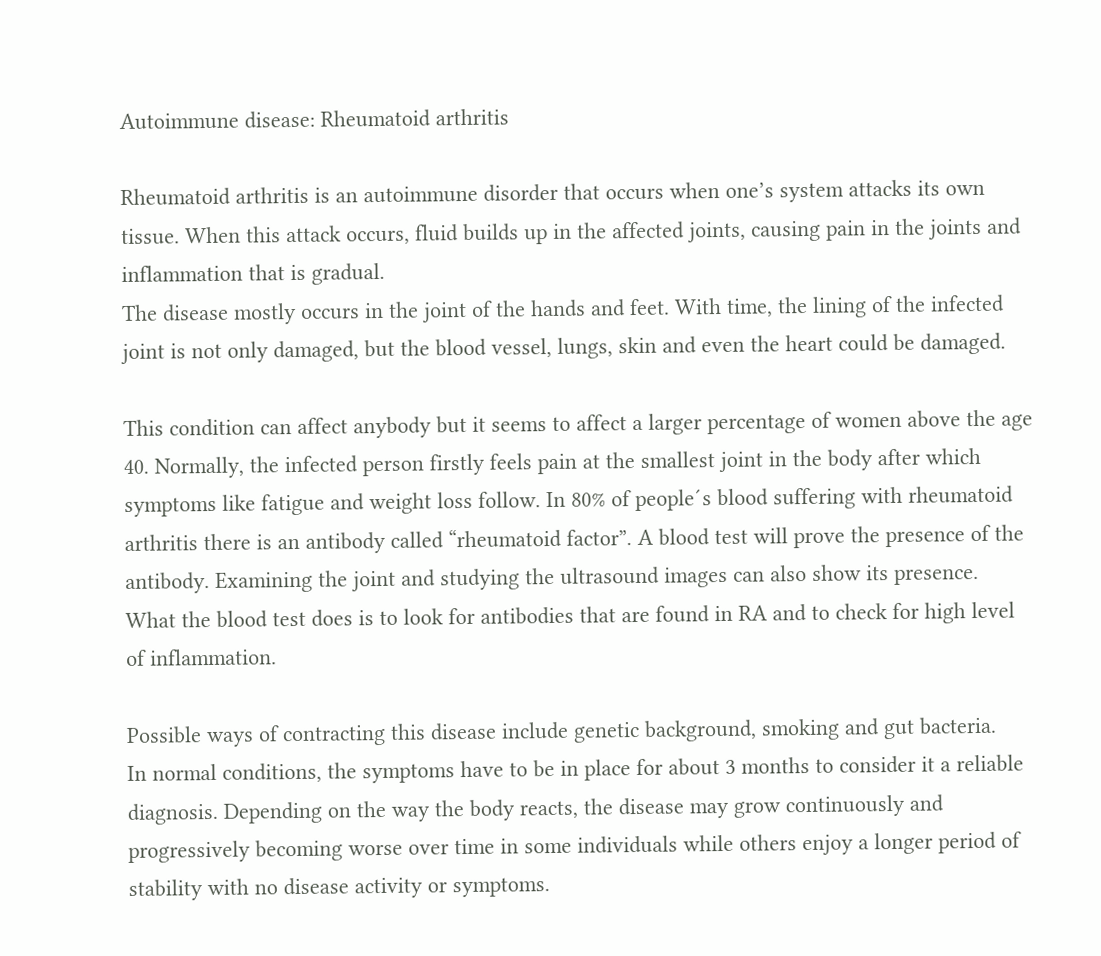Autoimmune disease: Rheumatoid arthritis

Rheumatoid arthritis is an autoimmune disorder that occurs when one’s system attacks its own tissue. When this attack occurs, fluid builds up in the affected joints, causing pain in the joints and inflammation that is gradual.
The disease mostly occurs in the joint of the hands and feet. With time, the lining of the infected joint is not only damaged, but the blood vessel, lungs, skin and even the heart could be damaged.

This condition can affect anybody but it seems to affect a larger percentage of women above the age 40. Normally, the infected person firstly feels pain at the smallest joint in the body after which symptoms like fatigue and weight loss follow. In 80% of people´s blood suffering with rheumatoid arthritis there is an antibody called “rheumatoid factor”. A blood test will prove the presence of the antibody. Examining the joint and studying the ultrasound images can also show its presence.
What the blood test does is to look for antibodies that are found in RA and to check for high level of inflammation.

Possible ways of contracting this disease include genetic background, smoking and gut bacteria.
In normal conditions, the symptoms have to be in place for about 3 months to consider it a reliable diagnosis. Depending on the way the body reacts, the disease may grow continuously and progressively becoming worse over time in some individuals while others enjoy a longer period of stability with no disease activity or symptoms.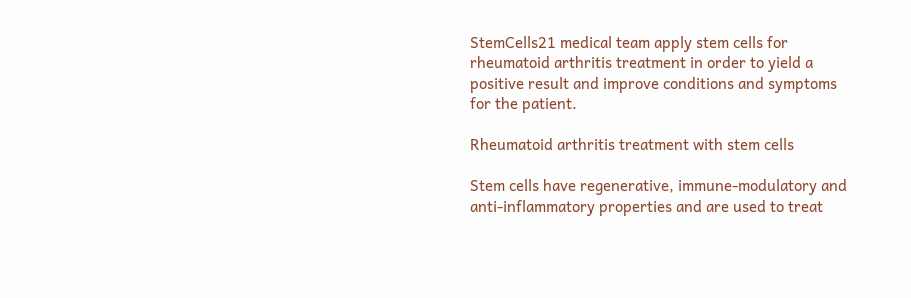StemCells21 medical team apply stem cells for rheumatoid arthritis treatment in order to yield a positive result and improve conditions and symptoms for the patient.

Rheumatoid arthritis treatment with stem cells

Stem cells have regenerative, immune-modulatory and anti-inflammatory properties and are used to treat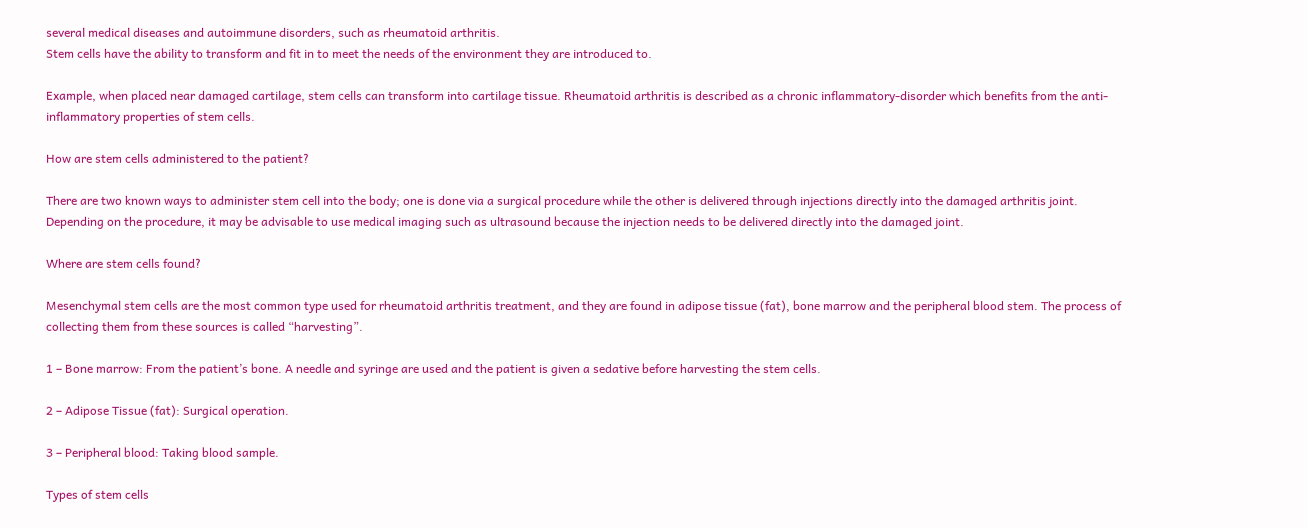several medical diseases and autoimmune disorders, such as rheumatoid arthritis.
Stem cells have the ability to transform and fit in to meet the needs of the environment they are introduced to.

Example, when placed near damaged cartilage, stem cells can transform into cartilage tissue. Rheumatoid arthritis is described as a chronic inflammatory-disorder which benefits from the anti-inflammatory properties of stem cells.

How are stem cells administered to the patient?

There are two known ways to administer stem cell into the body; one is done via a surgical procedure while the other is delivered through injections directly into the damaged arthritis joint.
Depending on the procedure, it may be advisable to use medical imaging such as ultrasound because the injection needs to be delivered directly into the damaged joint.

Where are stem cells found?

Mesenchymal stem cells are the most common type used for rheumatoid arthritis treatment, and they are found in adipose tissue (fat), bone marrow and the peripheral blood stem. The process of collecting them from these sources is called “harvesting”.

1 – Bone marrow: From the patient’s bone. A needle and syringe are used and the patient is given a sedative before harvesting the stem cells.

2 – Adipose Tissue (fat): Surgical operation.

3 – Peripheral blood: Taking blood sample.

Types of stem cells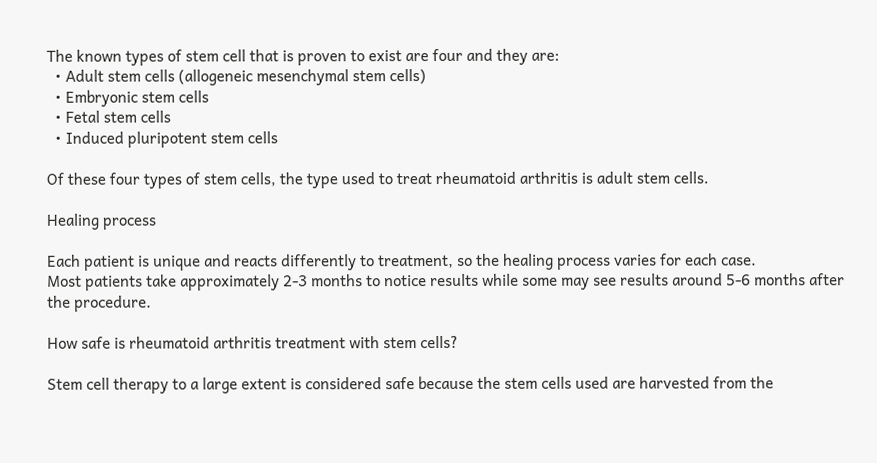The known types of stem cell that is proven to exist are four and they are:
  • Adult stem cells (allogeneic mesenchymal stem cells)
  • Embryonic stem cells
  • Fetal stem cells
  • Induced pluripotent stem cells

Of these four types of stem cells, the type used to treat rheumatoid arthritis is adult stem cells.

Healing process

Each patient is unique and reacts differently to treatment, so the healing process varies for each case.
Most patients take approximately 2-3 months to notice results while some may see results around 5-6 months after the procedure.

How safe is rheumatoid arthritis treatment with stem cells?

Stem cell therapy to a large extent is considered safe because the stem cells used are harvested from the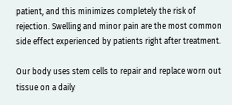patient, and this minimizes completely the risk of rejection. Swelling and minor pain are the most common side effect experienced by patients right after treatment.

Our body uses stem cells to repair and replace worn out tissue on a daily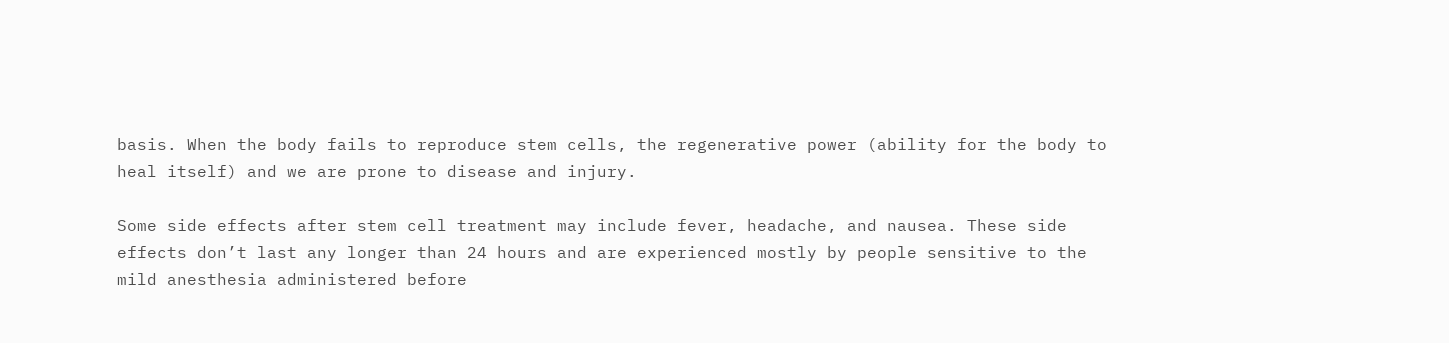basis. When the body fails to reproduce stem cells, the regenerative power (ability for the body to heal itself) and we are prone to disease and injury.

Some side effects after stem cell treatment may include fever, headache, and nausea. These side effects don’t last any longer than 24 hours and are experienced mostly by people sensitive to the mild anesthesia administered before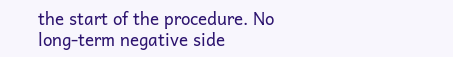the start of the procedure. No long-term negative side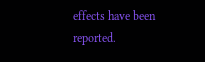effects have been reported.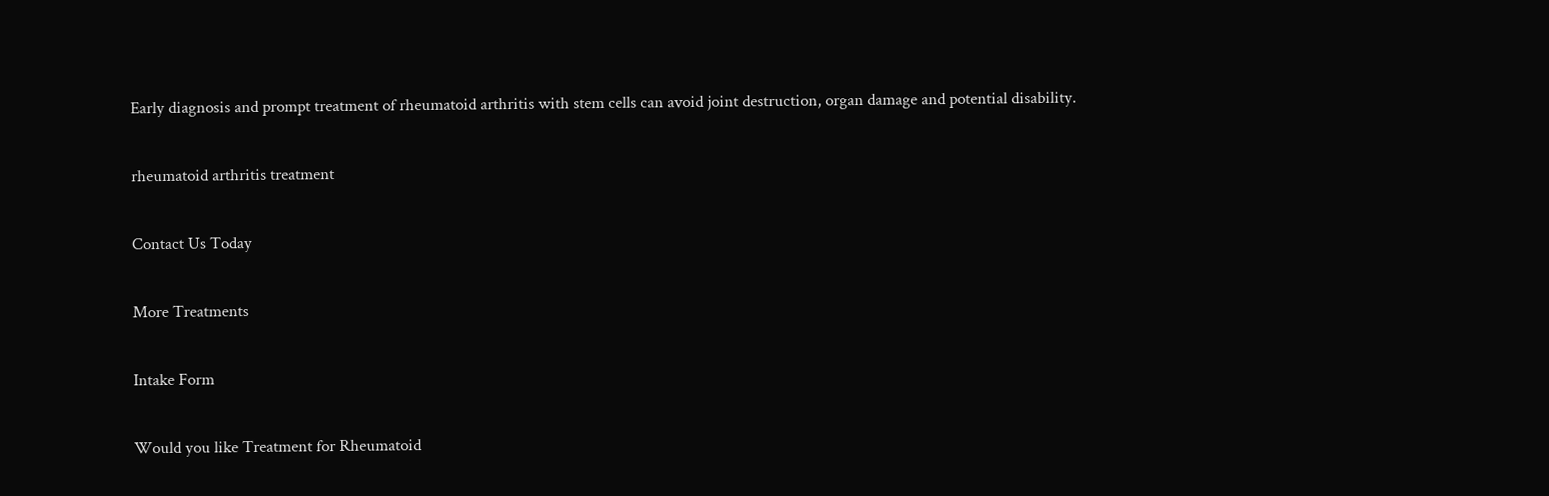Early diagnosis and prompt treatment of rheumatoid arthritis with stem cells can avoid joint destruction, organ damage and potential disability.

rheumatoid arthritis treatment

Contact Us Today

More Treatments

Intake Form

Would you like Treatment for Rheumatoid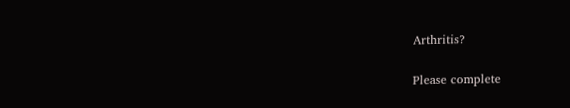Arthritis?

Please complete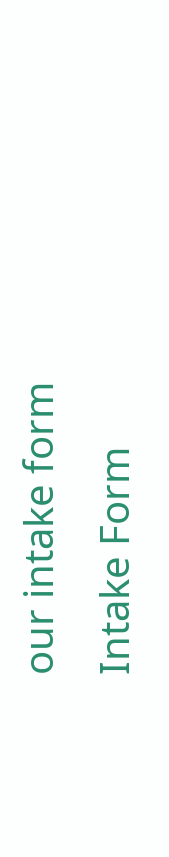our intake form
Intake Form